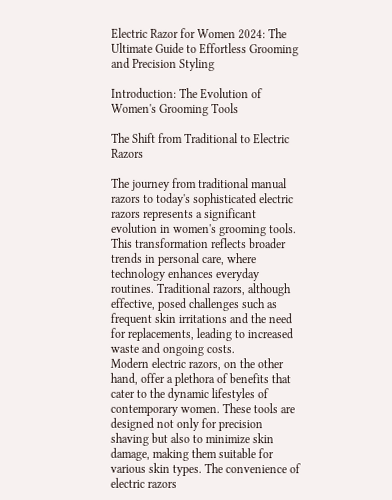Electric Razor for Women 2024: The Ultimate Guide to Effortless Grooming and Precision Styling

Introduction: The Evolution of Women's Grooming Tools

The Shift from Traditional to Electric Razors

The journey from traditional manual razors to today's sophisticated electric razors represents a significant evolution in women's grooming tools. This transformation reflects broader trends in personal care, where technology enhances everyday routines. Traditional razors, although effective, posed challenges such as frequent skin irritations and the need for replacements, leading to increased waste and ongoing costs.
Modern electric razors, on the other hand, offer a plethora of benefits that cater to the dynamic lifestyles of contemporary women. These tools are designed not only for precision shaving but also to minimize skin damage, making them suitable for various skin types. The convenience of electric razors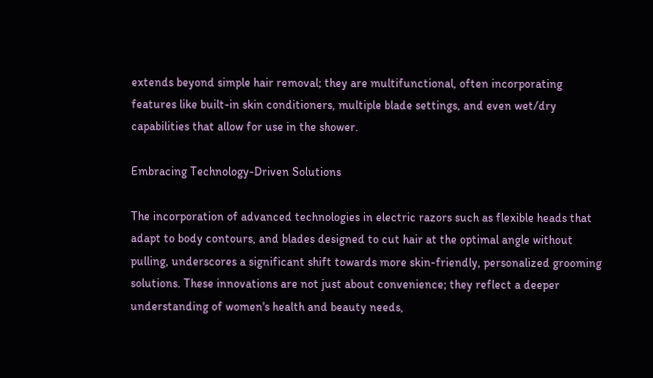extends beyond simple hair removal; they are multifunctional, often incorporating features like built-in skin conditioners, multiple blade settings, and even wet/dry capabilities that allow for use in the shower.

Embracing Technology-Driven Solutions

The incorporation of advanced technologies in electric razors such as flexible heads that adapt to body contours, and blades designed to cut hair at the optimal angle without pulling, underscores a significant shift towards more skin-friendly, personalized grooming solutions. These innovations are not just about convenience; they reflect a deeper understanding of women's health and beauty needs,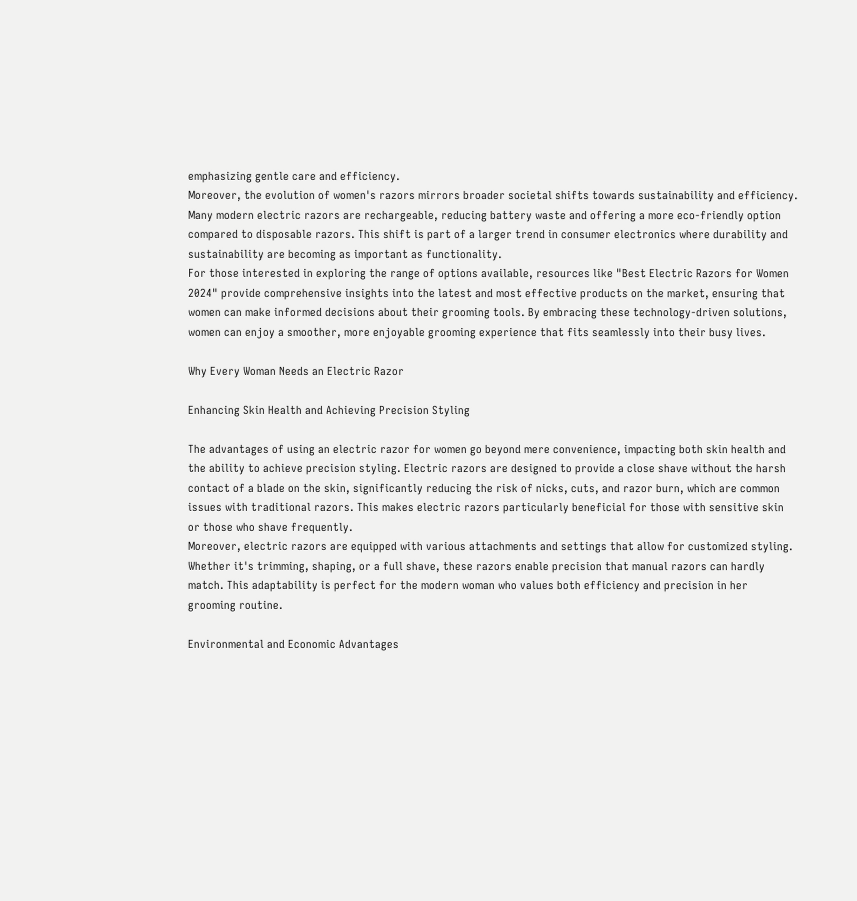emphasizing gentle care and efficiency.
Moreover, the evolution of women's razors mirrors broader societal shifts towards sustainability and efficiency. Many modern electric razors are rechargeable, reducing battery waste and offering a more eco-friendly option compared to disposable razors. This shift is part of a larger trend in consumer electronics where durability and sustainability are becoming as important as functionality.
For those interested in exploring the range of options available, resources like "Best Electric Razors for Women 2024" provide comprehensive insights into the latest and most effective products on the market, ensuring that women can make informed decisions about their grooming tools. By embracing these technology-driven solutions, women can enjoy a smoother, more enjoyable grooming experience that fits seamlessly into their busy lives.

Why Every Woman Needs an Electric Razor

Enhancing Skin Health and Achieving Precision Styling

The advantages of using an electric razor for women go beyond mere convenience, impacting both skin health and the ability to achieve precision styling. Electric razors are designed to provide a close shave without the harsh contact of a blade on the skin, significantly reducing the risk of nicks, cuts, and razor burn, which are common issues with traditional razors. This makes electric razors particularly beneficial for those with sensitive skin or those who shave frequently.
Moreover, electric razors are equipped with various attachments and settings that allow for customized styling. Whether it's trimming, shaping, or a full shave, these razors enable precision that manual razors can hardly match. This adaptability is perfect for the modern woman who values both efficiency and precision in her grooming routine.

Environmental and Economic Advantages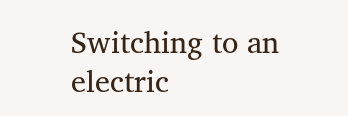Switching to an electric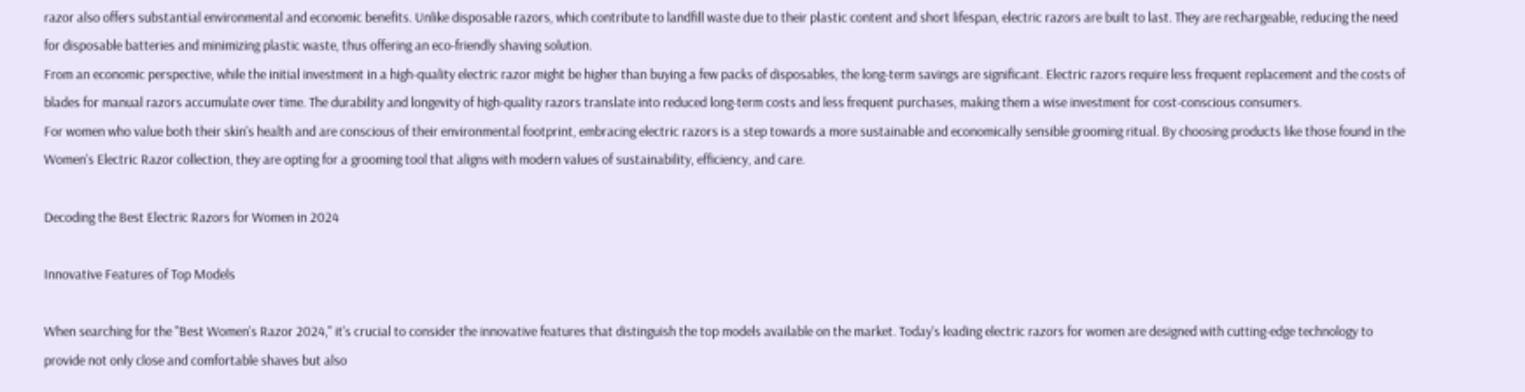razor also offers substantial environmental and economic benefits. Unlike disposable razors, which contribute to landfill waste due to their plastic content and short lifespan, electric razors are built to last. They are rechargeable, reducing the need for disposable batteries and minimizing plastic waste, thus offering an eco-friendly shaving solution.
From an economic perspective, while the initial investment in a high-quality electric razor might be higher than buying a few packs of disposables, the long-term savings are significant. Electric razors require less frequent replacement and the costs of blades for manual razors accumulate over time. The durability and longevity of high-quality razors translate into reduced long-term costs and less frequent purchases, making them a wise investment for cost-conscious consumers.
For women who value both their skin's health and are conscious of their environmental footprint, embracing electric razors is a step towards a more sustainable and economically sensible grooming ritual. By choosing products like those found in the Women's Electric Razor collection, they are opting for a grooming tool that aligns with modern values of sustainability, efficiency, and care.

Decoding the Best Electric Razors for Women in 2024

Innovative Features of Top Models

When searching for the "Best Women's Razor 2024," it's crucial to consider the innovative features that distinguish the top models available on the market. Today's leading electric razors for women are designed with cutting-edge technology to provide not only close and comfortable shaves but also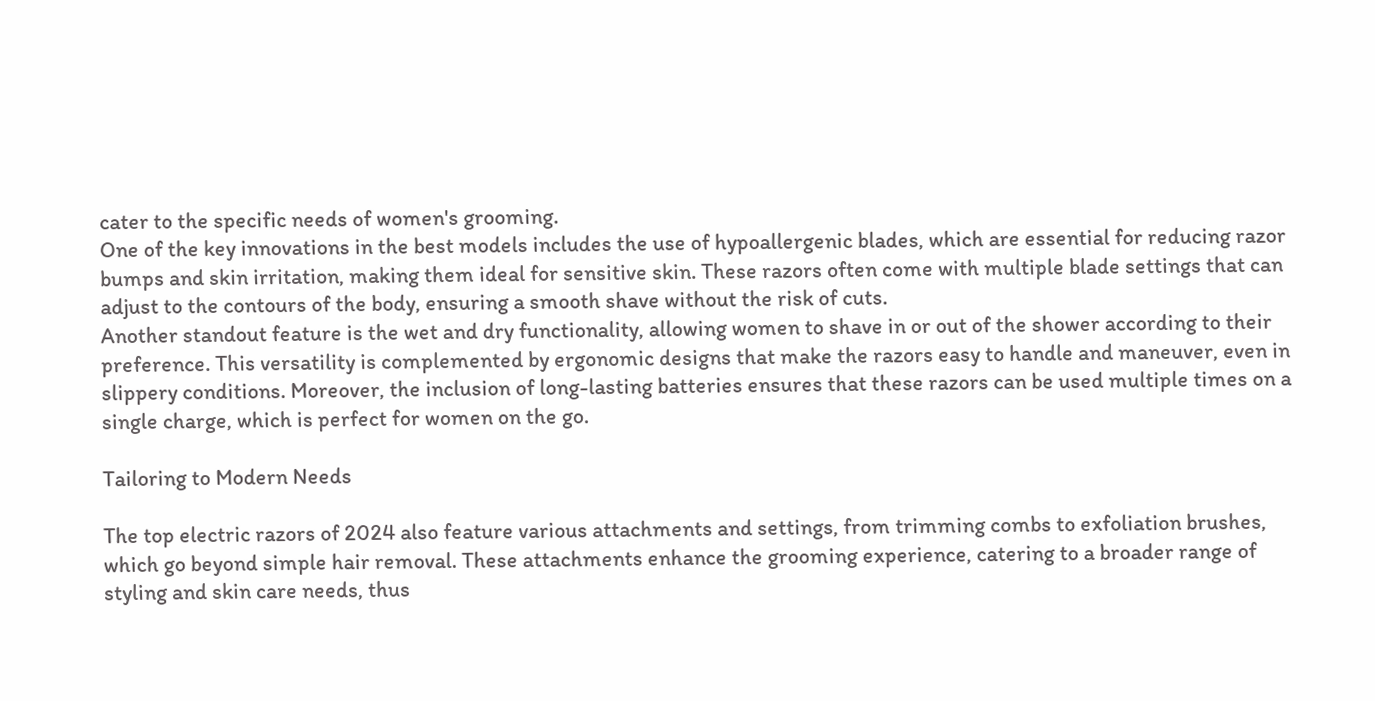cater to the specific needs of women's grooming.
One of the key innovations in the best models includes the use of hypoallergenic blades, which are essential for reducing razor bumps and skin irritation, making them ideal for sensitive skin. These razors often come with multiple blade settings that can adjust to the contours of the body, ensuring a smooth shave without the risk of cuts.
Another standout feature is the wet and dry functionality, allowing women to shave in or out of the shower according to their preference. This versatility is complemented by ergonomic designs that make the razors easy to handle and maneuver, even in slippery conditions. Moreover, the inclusion of long-lasting batteries ensures that these razors can be used multiple times on a single charge, which is perfect for women on the go.

Tailoring to Modern Needs

The top electric razors of 2024 also feature various attachments and settings, from trimming combs to exfoliation brushes, which go beyond simple hair removal. These attachments enhance the grooming experience, catering to a broader range of styling and skin care needs, thus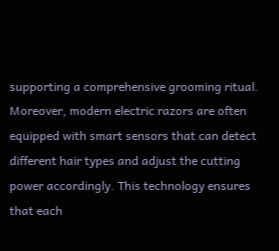supporting a comprehensive grooming ritual.
Moreover, modern electric razors are often equipped with smart sensors that can detect different hair types and adjust the cutting power accordingly. This technology ensures that each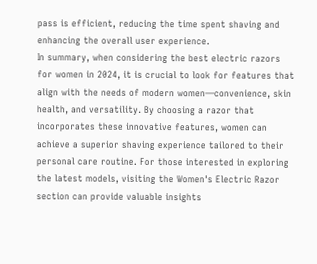pass is efficient, reducing the time spent shaving and enhancing the overall user experience.
In summary, when considering the best electric razors for women in 2024, it is crucial to look for features that align with the needs of modern women—convenience, skin health, and versatility. By choosing a razor that incorporates these innovative features, women can achieve a superior shaving experience tailored to their personal care routine. For those interested in exploring the latest models, visiting the Women's Electric Razor section can provide valuable insights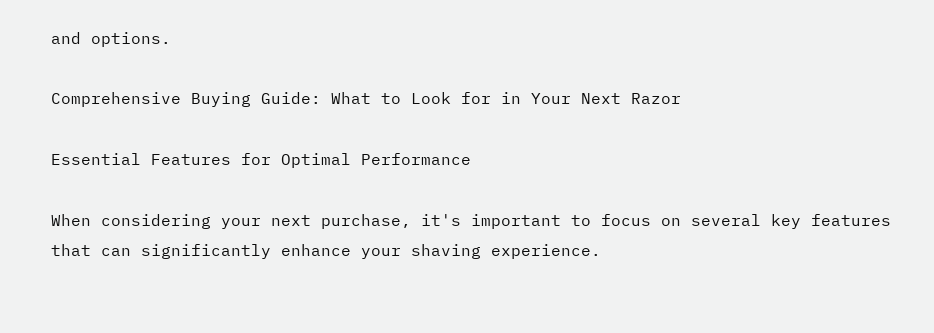and options.

Comprehensive Buying Guide: What to Look for in Your Next Razor

Essential Features for Optimal Performance

When considering your next purchase, it's important to focus on several key features that can significantly enhance your shaving experience.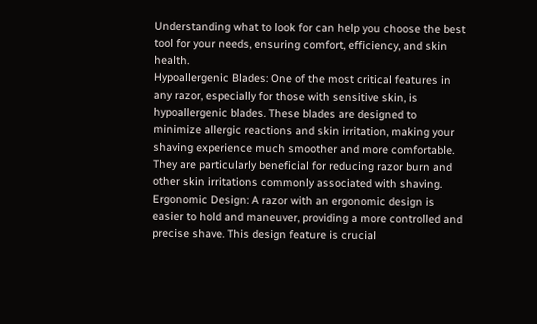Understanding what to look for can help you choose the best tool for your needs, ensuring comfort, efficiency, and skin health.
Hypoallergenic Blades: One of the most critical features in any razor, especially for those with sensitive skin, is hypoallergenic blades. These blades are designed to minimize allergic reactions and skin irritation, making your shaving experience much smoother and more comfortable. They are particularly beneficial for reducing razor burn and other skin irritations commonly associated with shaving.
Ergonomic Design: A razor with an ergonomic design is easier to hold and maneuver, providing a more controlled and precise shave. This design feature is crucial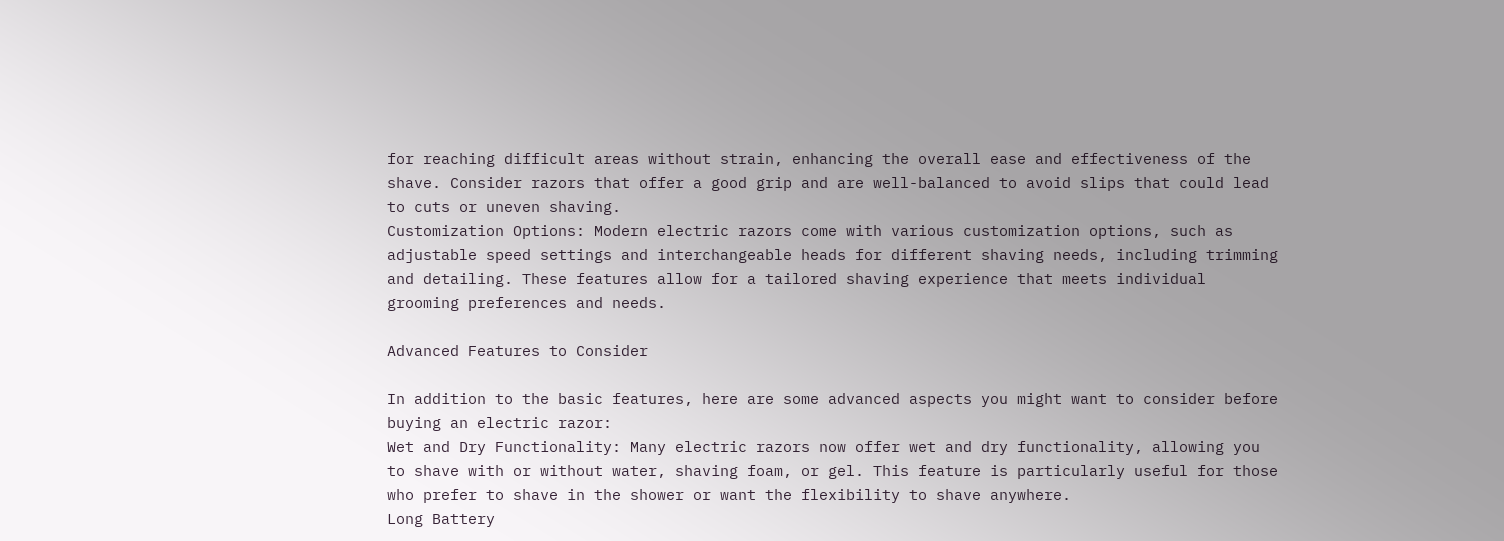for reaching difficult areas without strain, enhancing the overall ease and effectiveness of the shave. Consider razors that offer a good grip and are well-balanced to avoid slips that could lead to cuts or uneven shaving.
Customization Options: Modern electric razors come with various customization options, such as adjustable speed settings and interchangeable heads for different shaving needs, including trimming and detailing. These features allow for a tailored shaving experience that meets individual grooming preferences and needs.

Advanced Features to Consider

In addition to the basic features, here are some advanced aspects you might want to consider before buying an electric razor:
Wet and Dry Functionality: Many electric razors now offer wet and dry functionality, allowing you to shave with or without water, shaving foam, or gel. This feature is particularly useful for those who prefer to shave in the shower or want the flexibility to shave anywhere.
Long Battery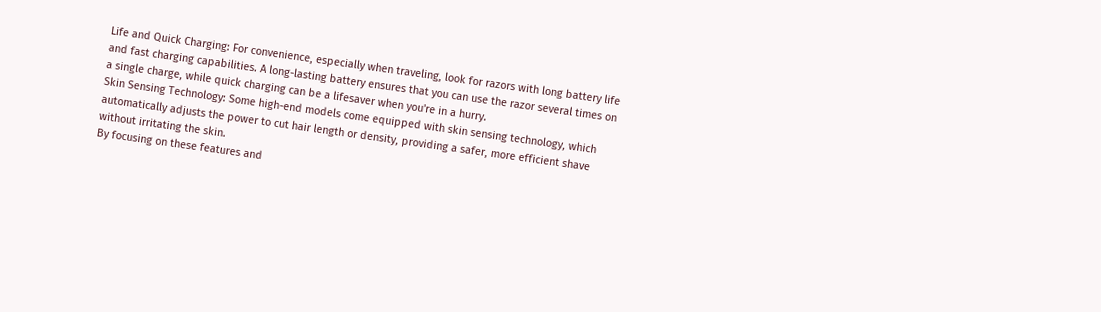Life and Quick Charging: For convenience, especially when traveling, look for razors with long battery life and fast charging capabilities. A long-lasting battery ensures that you can use the razor several times on a single charge, while quick charging can be a lifesaver when you're in a hurry.
Skin Sensing Technology: Some high-end models come equipped with skin sensing technology, which automatically adjusts the power to cut hair length or density, providing a safer, more efficient shave without irritating the skin.
By focusing on these features and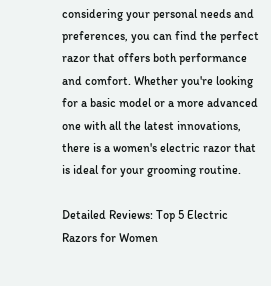considering your personal needs and preferences, you can find the perfect razor that offers both performance and comfort. Whether you're looking for a basic model or a more advanced one with all the latest innovations, there is a women's electric razor that is ideal for your grooming routine.

Detailed Reviews: Top 5 Electric Razors for Women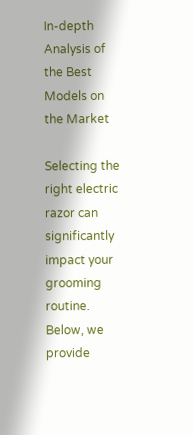In-depth Analysis of the Best Models on the Market

Selecting the right electric razor can significantly impact your grooming routine. Below, we provide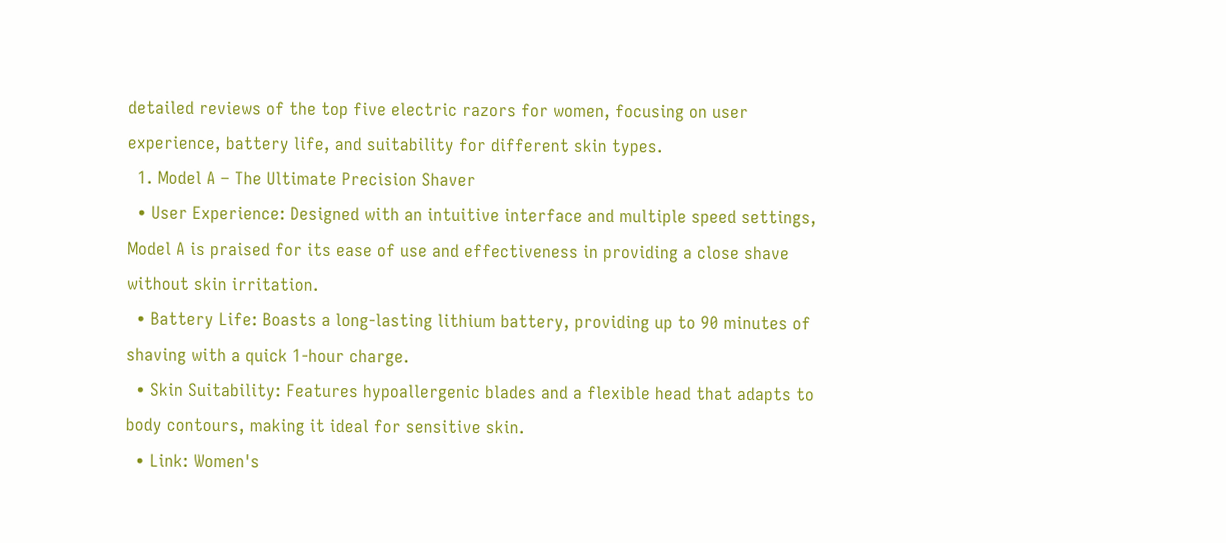detailed reviews of the top five electric razors for women, focusing on user experience, battery life, and suitability for different skin types.
  1. Model A – The Ultimate Precision Shaver
  • User Experience: Designed with an intuitive interface and multiple speed settings, Model A is praised for its ease of use and effectiveness in providing a close shave without skin irritation.
  • Battery Life: Boasts a long-lasting lithium battery, providing up to 90 minutes of shaving with a quick 1-hour charge.
  • Skin Suitability: Features hypoallergenic blades and a flexible head that adapts to body contours, making it ideal for sensitive skin.
  • Link: Women's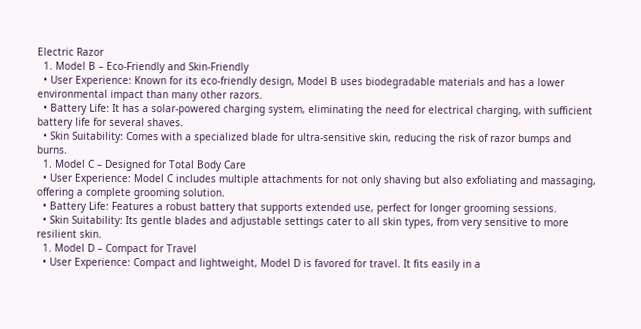Electric Razor
  1. Model B – Eco-Friendly and Skin-Friendly
  • User Experience: Known for its eco-friendly design, Model B uses biodegradable materials and has a lower environmental impact than many other razors.
  • Battery Life: It has a solar-powered charging system, eliminating the need for electrical charging, with sufficient battery life for several shaves.
  • Skin Suitability: Comes with a specialized blade for ultra-sensitive skin, reducing the risk of razor bumps and burns.
  1. Model C – Designed for Total Body Care
  • User Experience: Model C includes multiple attachments for not only shaving but also exfoliating and massaging, offering a complete grooming solution.
  • Battery Life: Features a robust battery that supports extended use, perfect for longer grooming sessions.
  • Skin Suitability: Its gentle blades and adjustable settings cater to all skin types, from very sensitive to more resilient skin.
  1. Model D – Compact for Travel
  • User Experience: Compact and lightweight, Model D is favored for travel. It fits easily in a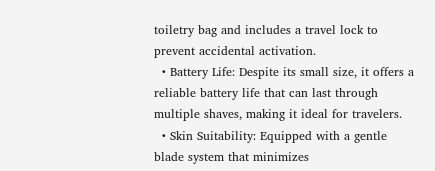toiletry bag and includes a travel lock to prevent accidental activation.
  • Battery Life: Despite its small size, it offers a reliable battery life that can last through multiple shaves, making it ideal for travelers.
  • Skin Suitability: Equipped with a gentle blade system that minimizes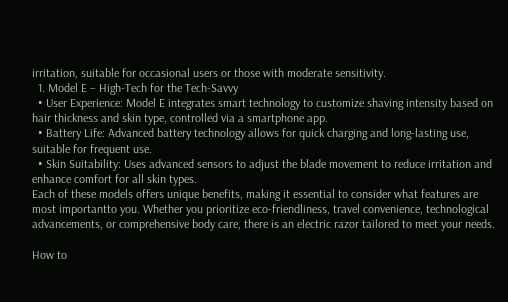irritation, suitable for occasional users or those with moderate sensitivity.
  1. Model E – High-Tech for the Tech-Savvy
  • User Experience: Model E integrates smart technology to customize shaving intensity based on hair thickness and skin type, controlled via a smartphone app.
  • Battery Life: Advanced battery technology allows for quick charging and long-lasting use, suitable for frequent use.
  • Skin Suitability: Uses advanced sensors to adjust the blade movement to reduce irritation and enhance comfort for all skin types.
Each of these models offers unique benefits, making it essential to consider what features are most importantto you. Whether you prioritize eco-friendliness, travel convenience, technological advancements, or comprehensive body care, there is an electric razor tailored to meet your needs.

How to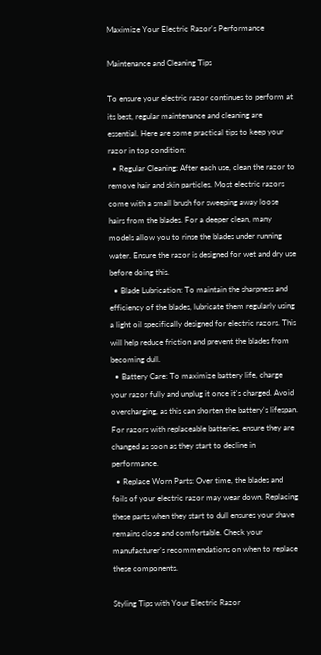Maximize Your Electric Razor's Performance

Maintenance and Cleaning Tips

To ensure your electric razor continues to perform at its best, regular maintenance and cleaning are essential. Here are some practical tips to keep your razor in top condition:
  • Regular Cleaning: After each use, clean the razor to remove hair and skin particles. Most electric razors come with a small brush for sweeping away loose hairs from the blades. For a deeper clean, many models allow you to rinse the blades under running water. Ensure the razor is designed for wet and dry use before doing this.
  • Blade Lubrication: To maintain the sharpness and efficiency of the blades, lubricate them regularly using a light oil specifically designed for electric razors. This will help reduce friction and prevent the blades from becoming dull.
  • Battery Care: To maximize battery life, charge your razor fully and unplug it once it's charged. Avoid overcharging, as this can shorten the battery's lifespan. For razors with replaceable batteries, ensure they are changed as soon as they start to decline in performance.
  • Replace Worn Parts: Over time, the blades and foils of your electric razor may wear down. Replacing these parts when they start to dull ensures your shave remains close and comfortable. Check your manufacturer’s recommendations on when to replace these components.

Styling Tips with Your Electric Razor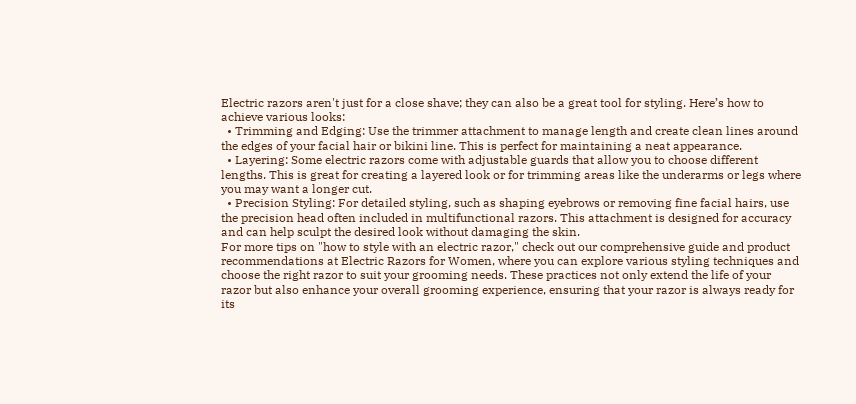Electric razors aren't just for a close shave; they can also be a great tool for styling. Here’s how to achieve various looks:
  • Trimming and Edging: Use the trimmer attachment to manage length and create clean lines around the edges of your facial hair or bikini line. This is perfect for maintaining a neat appearance.
  • Layering: Some electric razors come with adjustable guards that allow you to choose different lengths. This is great for creating a layered look or for trimming areas like the underarms or legs where you may want a longer cut.
  • Precision Styling: For detailed styling, such as shaping eyebrows or removing fine facial hairs, use the precision head often included in multifunctional razors. This attachment is designed for accuracy and can help sculpt the desired look without damaging the skin.
For more tips on "how to style with an electric razor," check out our comprehensive guide and product recommendations at Electric Razors for Women, where you can explore various styling techniques and choose the right razor to suit your grooming needs. These practices not only extend the life of your razor but also enhance your overall grooming experience, ensuring that your razor is always ready for its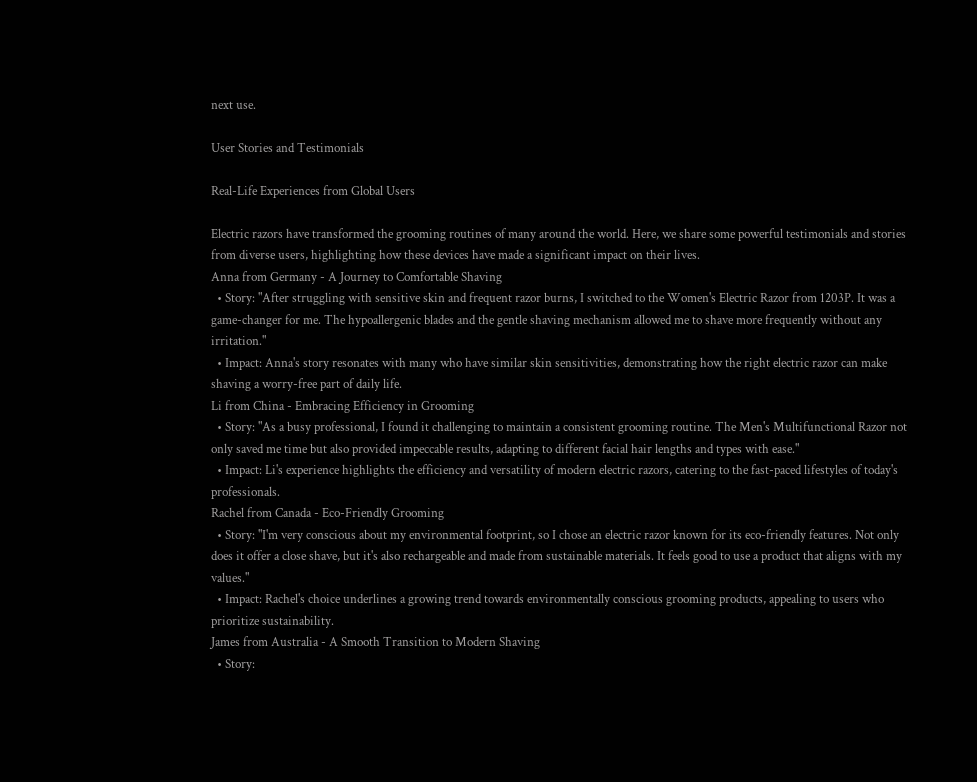next use.

User Stories and Testimonials

Real-Life Experiences from Global Users

Electric razors have transformed the grooming routines of many around the world. Here, we share some powerful testimonials and stories from diverse users, highlighting how these devices have made a significant impact on their lives.
Anna from Germany - A Journey to Comfortable Shaving
  • Story: "After struggling with sensitive skin and frequent razor burns, I switched to the Women's Electric Razor from 1203P. It was a game-changer for me. The hypoallergenic blades and the gentle shaving mechanism allowed me to shave more frequently without any irritation."
  • Impact: Anna's story resonates with many who have similar skin sensitivities, demonstrating how the right electric razor can make shaving a worry-free part of daily life.
Li from China - Embracing Efficiency in Grooming
  • Story: "As a busy professional, I found it challenging to maintain a consistent grooming routine. The Men's Multifunctional Razor not only saved me time but also provided impeccable results, adapting to different facial hair lengths and types with ease."
  • Impact: Li's experience highlights the efficiency and versatility of modern electric razors, catering to the fast-paced lifestyles of today's professionals.
Rachel from Canada - Eco-Friendly Grooming
  • Story: "I'm very conscious about my environmental footprint, so I chose an electric razor known for its eco-friendly features. Not only does it offer a close shave, but it's also rechargeable and made from sustainable materials. It feels good to use a product that aligns with my values."
  • Impact: Rachel's choice underlines a growing trend towards environmentally conscious grooming products, appealing to users who prioritize sustainability.
James from Australia - A Smooth Transition to Modern Shaving
  • Story: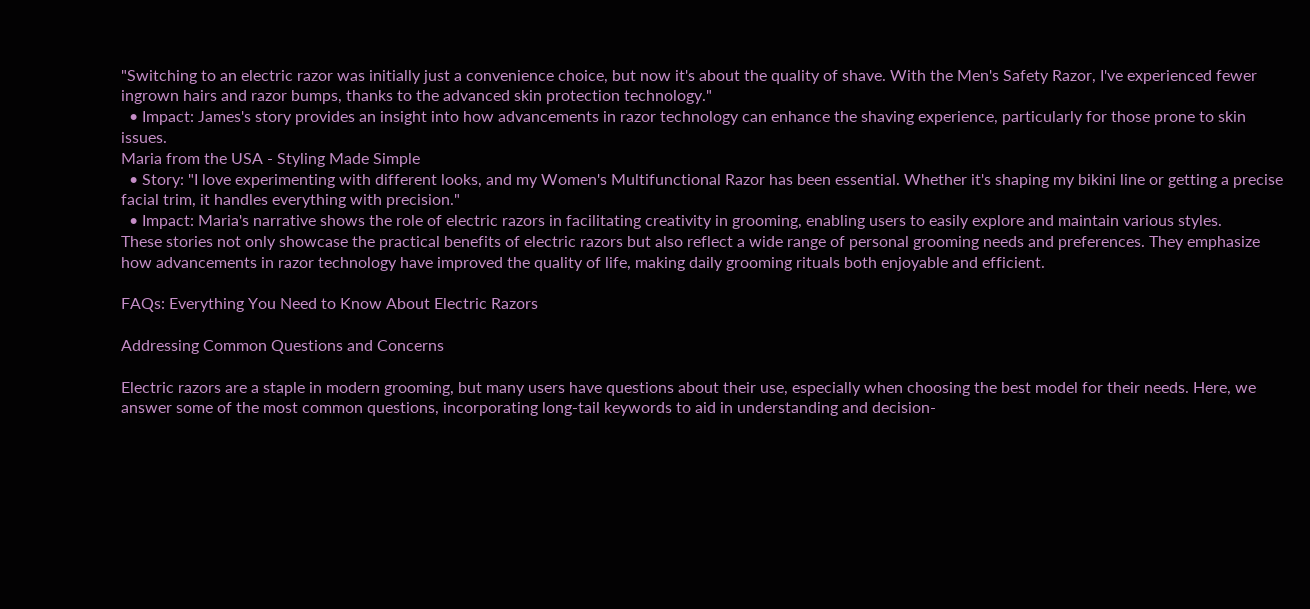"Switching to an electric razor was initially just a convenience choice, but now it's about the quality of shave. With the Men's Safety Razor, I've experienced fewer ingrown hairs and razor bumps, thanks to the advanced skin protection technology."
  • Impact: James's story provides an insight into how advancements in razor technology can enhance the shaving experience, particularly for those prone to skin issues.
Maria from the USA - Styling Made Simple
  • Story: "I love experimenting with different looks, and my Women's Multifunctional Razor has been essential. Whether it's shaping my bikini line or getting a precise facial trim, it handles everything with precision."
  • Impact: Maria's narrative shows the role of electric razors in facilitating creativity in grooming, enabling users to easily explore and maintain various styles.
These stories not only showcase the practical benefits of electric razors but also reflect a wide range of personal grooming needs and preferences. They emphasize how advancements in razor technology have improved the quality of life, making daily grooming rituals both enjoyable and efficient.

FAQs: Everything You Need to Know About Electric Razors

Addressing Common Questions and Concerns

Electric razors are a staple in modern grooming, but many users have questions about their use, especially when choosing the best model for their needs. Here, we answer some of the most common questions, incorporating long-tail keywords to aid in understanding and decision-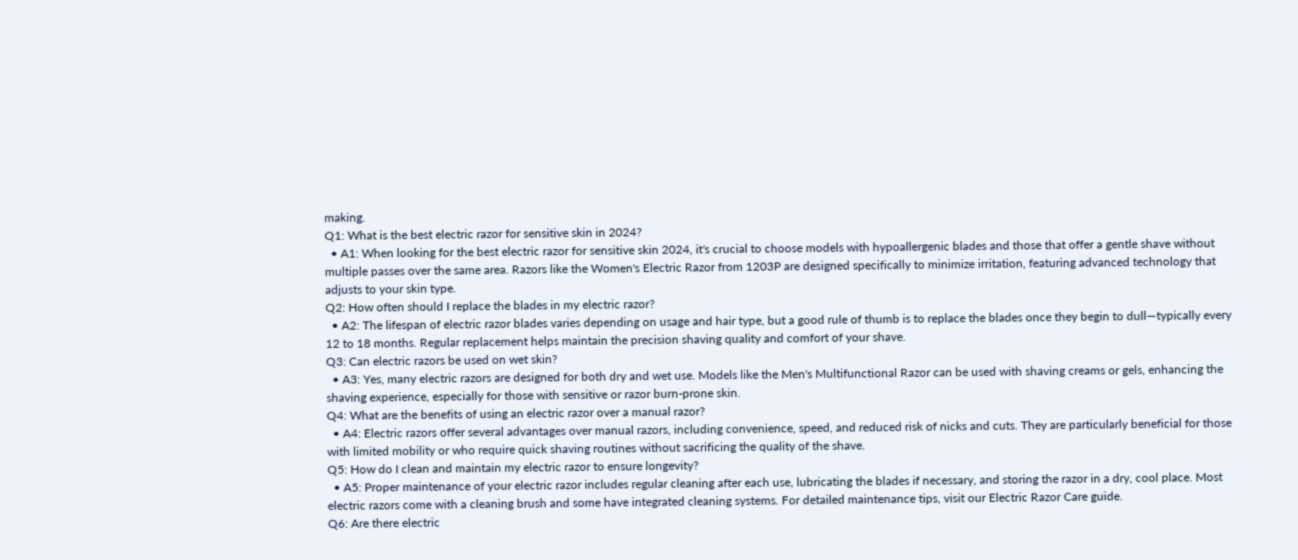making.
Q1: What is the best electric razor for sensitive skin in 2024?
  • A1: When looking for the best electric razor for sensitive skin 2024, it's crucial to choose models with hypoallergenic blades and those that offer a gentle shave without multiple passes over the same area. Razors like the Women's Electric Razor from 1203P are designed specifically to minimize irritation, featuring advanced technology that adjusts to your skin type.
Q2: How often should I replace the blades in my electric razor?
  • A2: The lifespan of electric razor blades varies depending on usage and hair type, but a good rule of thumb is to replace the blades once they begin to dull—typically every 12 to 18 months. Regular replacement helps maintain the precision shaving quality and comfort of your shave.
Q3: Can electric razors be used on wet skin?
  • A3: Yes, many electric razors are designed for both dry and wet use. Models like the Men's Multifunctional Razor can be used with shaving creams or gels, enhancing the shaving experience, especially for those with sensitive or razor burn-prone skin.
Q4: What are the benefits of using an electric razor over a manual razor?
  • A4: Electric razors offer several advantages over manual razors, including convenience, speed, and reduced risk of nicks and cuts. They are particularly beneficial for those with limited mobility or who require quick shaving routines without sacrificing the quality of the shave.
Q5: How do I clean and maintain my electric razor to ensure longevity?
  • A5: Proper maintenance of your electric razor includes regular cleaning after each use, lubricating the blades if necessary, and storing the razor in a dry, cool place. Most electric razors come with a cleaning brush and some have integrated cleaning systems. For detailed maintenance tips, visit our Electric Razor Care guide.
Q6: Are there electric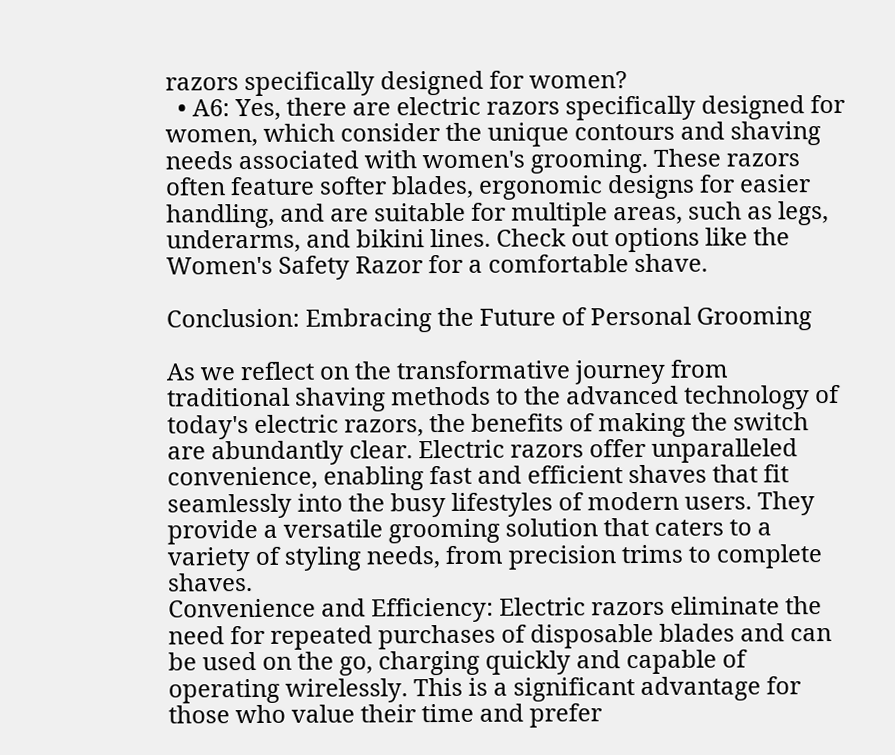razors specifically designed for women?
  • A6: Yes, there are electric razors specifically designed for women, which consider the unique contours and shaving needs associated with women's grooming. These razors often feature softer blades, ergonomic designs for easier handling, and are suitable for multiple areas, such as legs, underarms, and bikini lines. Check out options like the Women's Safety Razor for a comfortable shave.

Conclusion: Embracing the Future of Personal Grooming

As we reflect on the transformative journey from traditional shaving methods to the advanced technology of today's electric razors, the benefits of making the switch are abundantly clear. Electric razors offer unparalleled convenience, enabling fast and efficient shaves that fit seamlessly into the busy lifestyles of modern users. They provide a versatile grooming solution that caters to a variety of styling needs, from precision trims to complete shaves.
Convenience and Efficiency: Electric razors eliminate the need for repeated purchases of disposable blades and can be used on the go, charging quickly and capable of operating wirelessly. This is a significant advantage for those who value their time and prefer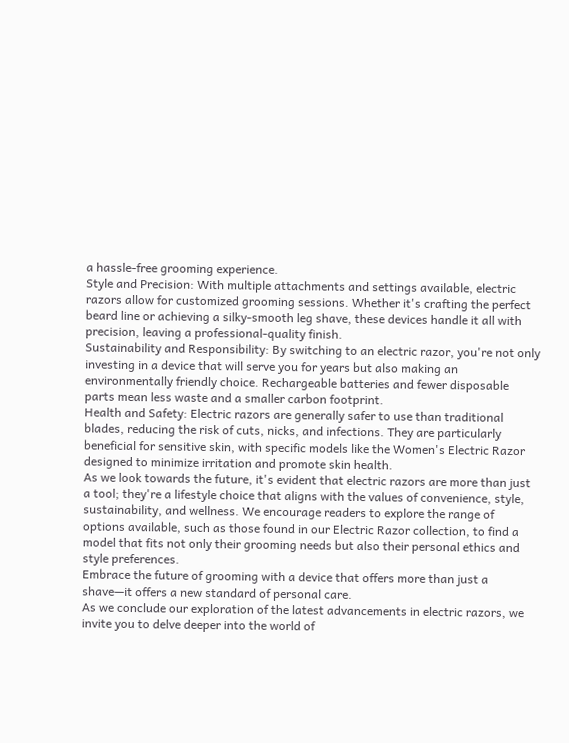a hassle-free grooming experience.
Style and Precision: With multiple attachments and settings available, electric razors allow for customized grooming sessions. Whether it's crafting the perfect beard line or achieving a silky-smooth leg shave, these devices handle it all with precision, leaving a professional-quality finish.
Sustainability and Responsibility: By switching to an electric razor, you're not only investing in a device that will serve you for years but also making an environmentally friendly choice. Rechargeable batteries and fewer disposable parts mean less waste and a smaller carbon footprint.
Health and Safety: Electric razors are generally safer to use than traditional blades, reducing the risk of cuts, nicks, and infections. They are particularly beneficial for sensitive skin, with specific models like the Women's Electric Razor designed to minimize irritation and promote skin health.
As we look towards the future, it's evident that electric razors are more than just a tool; they're a lifestyle choice that aligns with the values of convenience, style, sustainability, and wellness. We encourage readers to explore the range of options available, such as those found in our Electric Razor collection, to find a model that fits not only their grooming needs but also their personal ethics and style preferences.
Embrace the future of grooming with a device that offers more than just a shave—it offers a new standard of personal care.
As we conclude our exploration of the latest advancements in electric razors, we invite you to delve deeper into the world of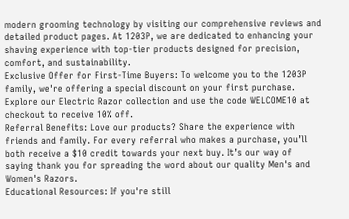modern grooming technology by visiting our comprehensive reviews and detailed product pages. At 1203P, we are dedicated to enhancing your shaving experience with top-tier products designed for precision, comfort, and sustainability.
Exclusive Offer for First-Time Buyers: To welcome you to the 1203P family, we're offering a special discount on your first purchase. Explore our Electric Razor collection and use the code WELCOME10 at checkout to receive 10% off.
Referral Benefits: Love our products? Share the experience with friends and family. For every referral who makes a purchase, you’ll both receive a $10 credit towards your next buy. It’s our way of saying thank you for spreading the word about our quality Men's and Women's Razors.
Educational Resources: If you're still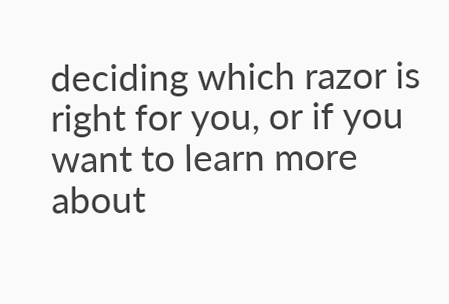deciding which razor is right for you, or if you want to learn more about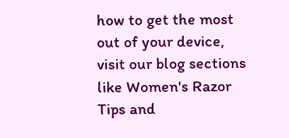how to get the most out of your device, visit our blog sections like Women's Razor Tips and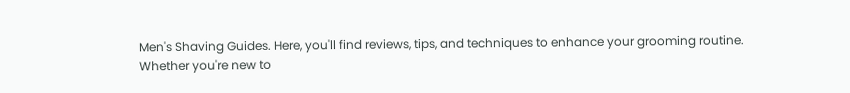Men's Shaving Guides. Here, you'll find reviews, tips, and techniques to enhance your grooming routine.
Whether you're new to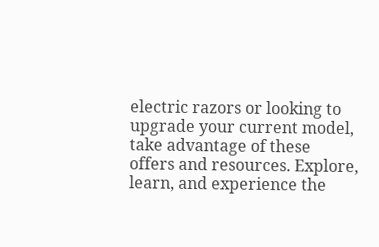electric razors or looking to upgrade your current model, take advantage of these
offers and resources. Explore, learn, and experience the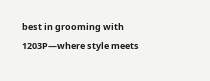best in grooming with 1203P—where style meets